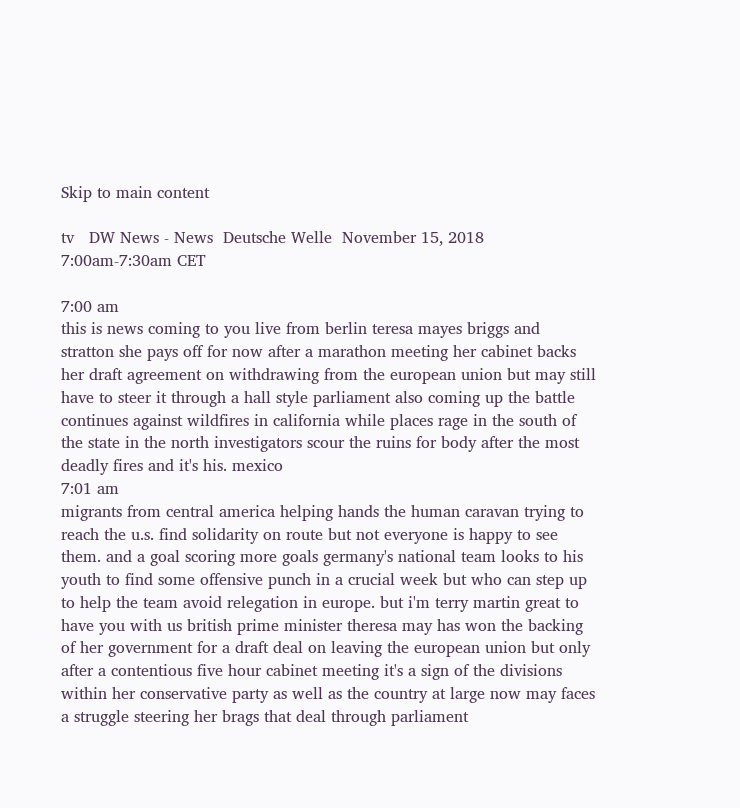Skip to main content

tv   DW News - News  Deutsche Welle  November 15, 2018 7:00am-7:30am CET

7:00 am
this is news coming to you live from berlin teresa mayes briggs and stratton she pays off for now after a marathon meeting her cabinet backs her draft agreement on withdrawing from the european union but may still have to steer it through a hall style parliament also coming up the battle continues against wildfires in california while places rage in the south of the state in the north investigators scour the ruins for body after the most deadly fires and it's his. mexico
7:01 am
migrants from central america helping hands the human caravan trying to reach the u.s. find solidarity on route but not everyone is happy to see them. and a goal scoring more goals germany's national team looks to his youth to find some offensive punch in a crucial week but who can step up to help the team avoid relegation in europe. but i'm terry martin great to have you with us british prime minister theresa may has won the backing of her government for a draft deal on leaving the european union but only after a contentious five hour cabinet meeting it's a sign of the divisions within her conservative party as well as the country at large now may faces a struggle steering her brags that deal through parliament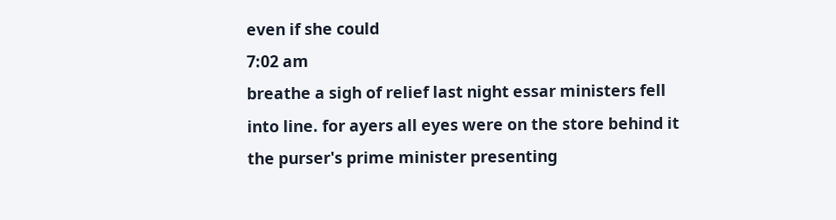even if she could
7:02 am
breathe a sigh of relief last night essar ministers fell into line. for ayers all eyes were on the store behind it the purser's prime minister presenting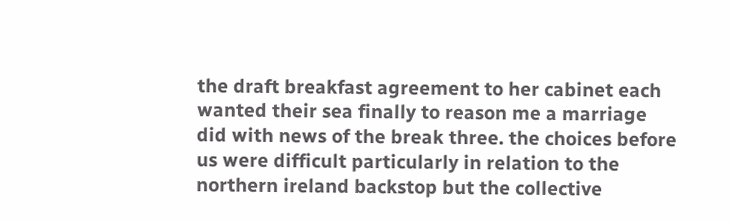the draft breakfast agreement to her cabinet each wanted their sea finally to reason me a marriage did with news of the break three. the choices before us were difficult particularly in relation to the northern ireland backstop but the collective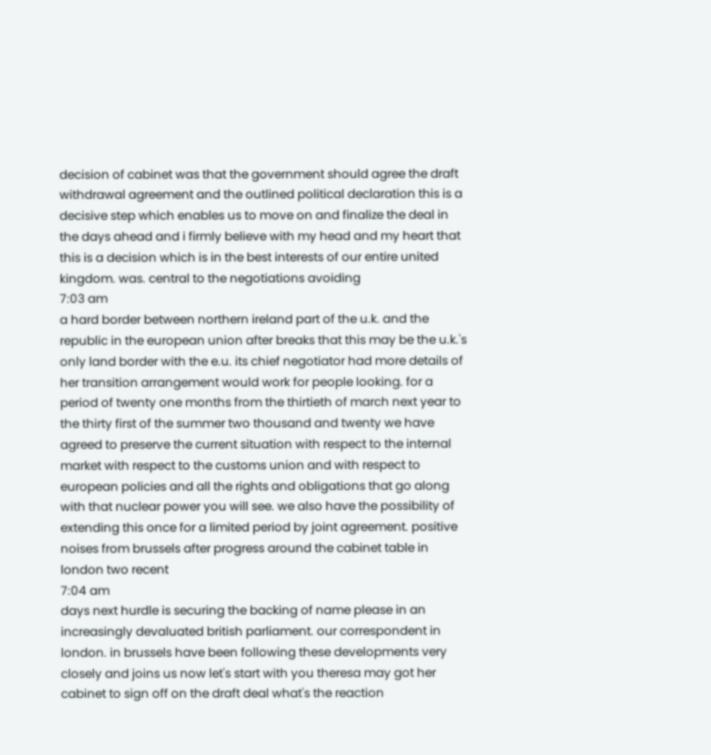decision of cabinet was that the government should agree the draft withdrawal agreement and the outlined political declaration this is a decisive step which enables us to move on and finalize the deal in the days ahead and i firmly believe with my head and my heart that this is a decision which is in the best interests of our entire united kingdom. was. central to the negotiations avoiding
7:03 am
a hard border between northern ireland part of the u.k. and the republic in the european union after breaks that this may be the u.k.'s only land border with the e.u. its chief negotiator had more details of her transition arrangement would work for people looking. for a period of twenty one months from the thirtieth of march next year to the thirty first of the summer two thousand and twenty we have agreed to preserve the current situation with respect to the internal market with respect to the customs union and with respect to european policies and all the rights and obligations that go along with that nuclear power you will see. we also have the possibility of extending this once for a limited period by joint agreement. positive noises from brussels after progress around the cabinet table in london two recent
7:04 am
days next hurdle is securing the backing of name please in an increasingly devaluated british parliament. our correspondent in london. in brussels have been following these developments very closely and joins us now let's start with you theresa may got her cabinet to sign off on the draft deal what's the reaction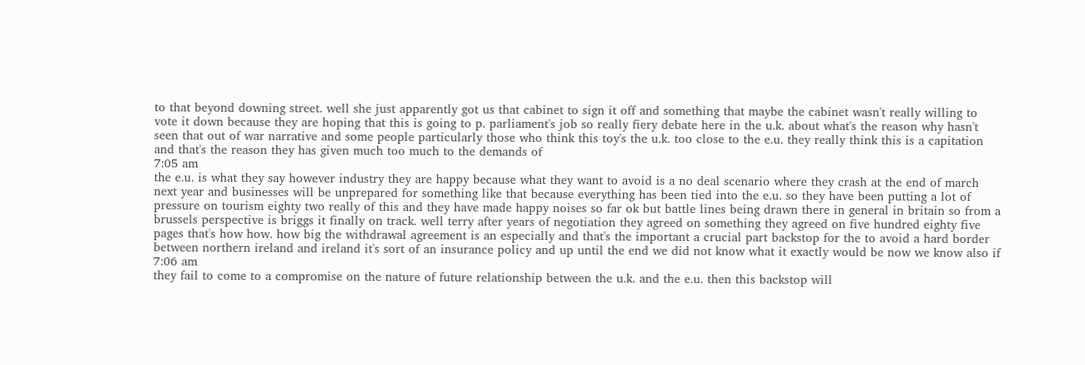to that beyond downing street. well she just apparently got us that cabinet to sign it off and something that maybe the cabinet wasn't really willing to vote it down because they are hoping that this is going to p. parliament's job so really fiery debate here in the u.k. about what's the reason why hasn't seen that out of war narrative and some people particularly those who think this toy's the u.k. too close to the e.u. they really think this is a capitation and that's the reason they has given much too much to the demands of
7:05 am
the e.u. is what they say however industry they are happy because what they want to avoid is a no deal scenario where they crash at the end of march next year and businesses will be unprepared for something like that because everything has been tied into the e.u. so they have been putting a lot of pressure on tourism eighty two really of this and they have made happy noises so far ok but battle lines being drawn there in general in britain so from a brussels perspective is briggs it finally on track. well terry after years of negotiation they agreed on something they agreed on five hundred eighty five pages that's how how. how big the withdrawal agreement is an especially and that's the important a crucial part backstop for the to avoid a hard border between northern ireland and ireland it's sort of an insurance policy and up until the end we did not know what it exactly would be now we know also if
7:06 am
they fail to come to a compromise on the nature of future relationship between the u.k. and the e.u. then this backstop will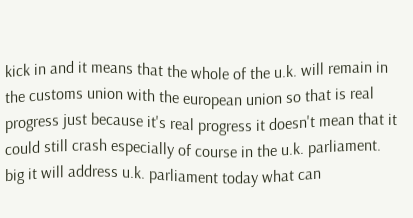kick in and it means that the whole of the u.k. will remain in the customs union with the european union so that is real progress just because it's real progress it doesn't mean that it could still crash especially of course in the u.k. parliament. big it will address u.k. parliament today what can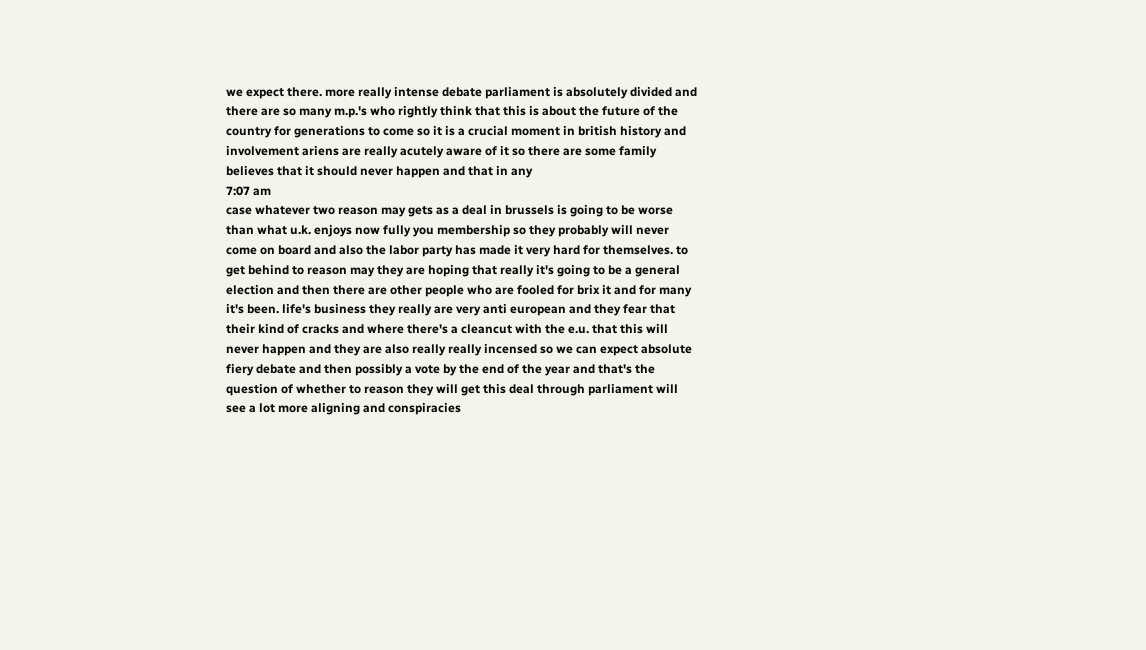we expect there. more really intense debate parliament is absolutely divided and there are so many m.p.'s who rightly think that this is about the future of the country for generations to come so it is a crucial moment in british history and involvement ariens are really acutely aware of it so there are some family believes that it should never happen and that in any
7:07 am
case whatever two reason may gets as a deal in brussels is going to be worse than what u.k. enjoys now fully you membership so they probably will never come on board and also the labor party has made it very hard for themselves. to get behind to reason may they are hoping that really it's going to be a general election and then there are other people who are fooled for brix it and for many it's been. life's business they really are very anti european and they fear that their kind of cracks and where there's a cleancut with the e.u. that this will never happen and they are also really really incensed so we can expect absolute fiery debate and then possibly a vote by the end of the year and that's the question of whether to reason they will get this deal through parliament will see a lot more aligning and conspiracies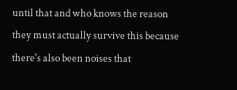until that and who knows the reason they must actually survive this because there's also been noises that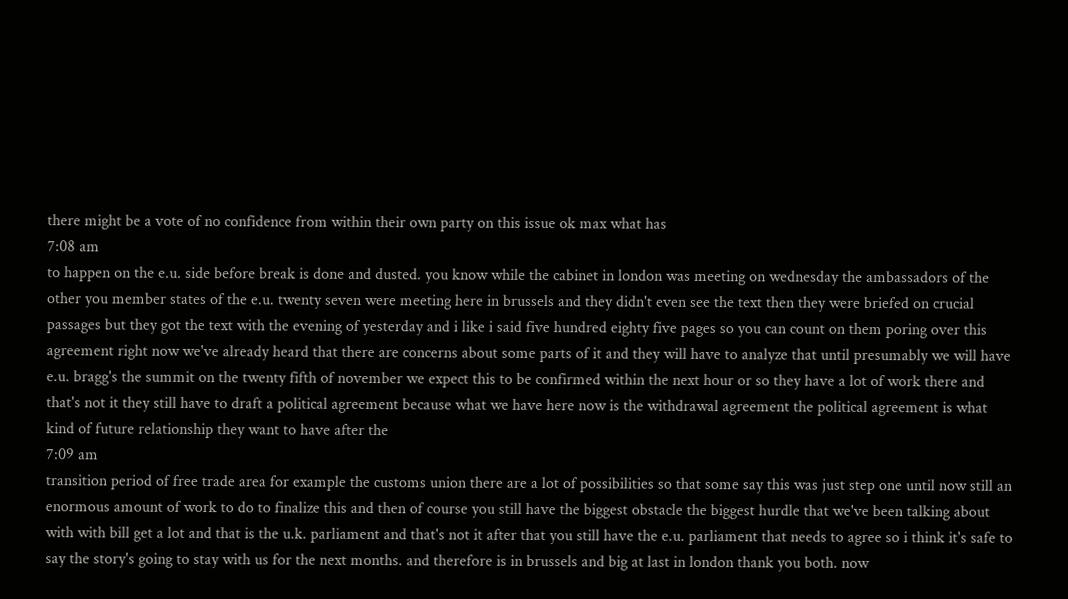there might be a vote of no confidence from within their own party on this issue ok max what has
7:08 am
to happen on the e.u. side before break is done and dusted. you know while the cabinet in london was meeting on wednesday the ambassadors of the other you member states of the e.u. twenty seven were meeting here in brussels and they didn't even see the text then they were briefed on crucial passages but they got the text with the evening of yesterday and i like i said five hundred eighty five pages so you can count on them poring over this agreement right now we've already heard that there are concerns about some parts of it and they will have to analyze that until presumably we will have e.u. bragg's the summit on the twenty fifth of november we expect this to be confirmed within the next hour or so they have a lot of work there and that's not it they still have to draft a political agreement because what we have here now is the withdrawal agreement the political agreement is what kind of future relationship they want to have after the
7:09 am
transition period of free trade area for example the customs union there are a lot of possibilities so that some say this was just step one until now still an enormous amount of work to do to finalize this and then of course you still have the biggest obstacle the biggest hurdle that we've been talking about with with bill get a lot and that is the u.k. parliament and that's not it after that you still have the e.u. parliament that needs to agree so i think it's safe to say the story's going to stay with us for the next months. and therefore is in brussels and big at last in london thank you both. now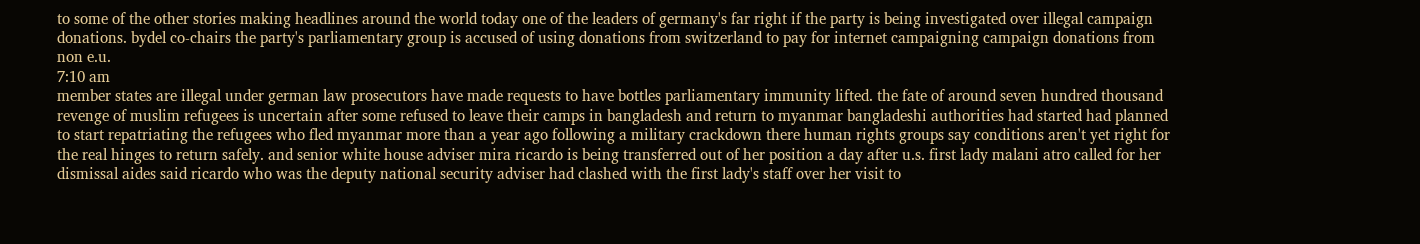to some of the other stories making headlines around the world today one of the leaders of germany's far right if the party is being investigated over illegal campaign donations. bydel co-chairs the party's parliamentary group is accused of using donations from switzerland to pay for internet campaigning campaign donations from non e.u.
7:10 am
member states are illegal under german law prosecutors have made requests to have bottles parliamentary immunity lifted. the fate of around seven hundred thousand revenge of muslim refugees is uncertain after some refused to leave their camps in bangladesh and return to myanmar bangladeshi authorities had started had planned to start repatriating the refugees who fled myanmar more than a year ago following a military crackdown there human rights groups say conditions aren't yet right for the real hinges to return safely. and senior white house adviser mira ricardo is being transferred out of her position a day after u.s. first lady malani atro called for her dismissal aides said ricardo who was the deputy national security adviser had clashed with the first lady's staff over her visit to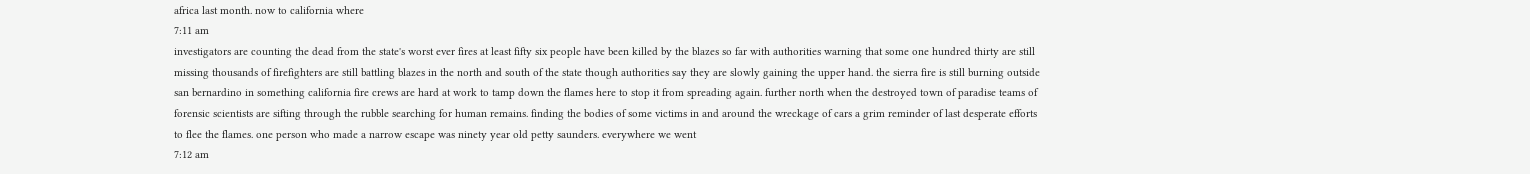africa last month. now to california where
7:11 am
investigators are counting the dead from the state's worst ever fires at least fifty six people have been killed by the blazes so far with authorities warning that some one hundred thirty are still missing thousands of firefighters are still battling blazes in the north and south of the state though authorities say they are slowly gaining the upper hand. the sierra fire is still burning outside san bernardino in something california fire crews are hard at work to tamp down the flames here to stop it from spreading again. further north when the destroyed town of paradise teams of forensic scientists are sifting through the rubble searching for human remains. finding the bodies of some victims in and around the wreckage of cars a grim reminder of last desperate efforts to flee the flames. one person who made a narrow escape was ninety year old petty saunders. everywhere we went
7:12 am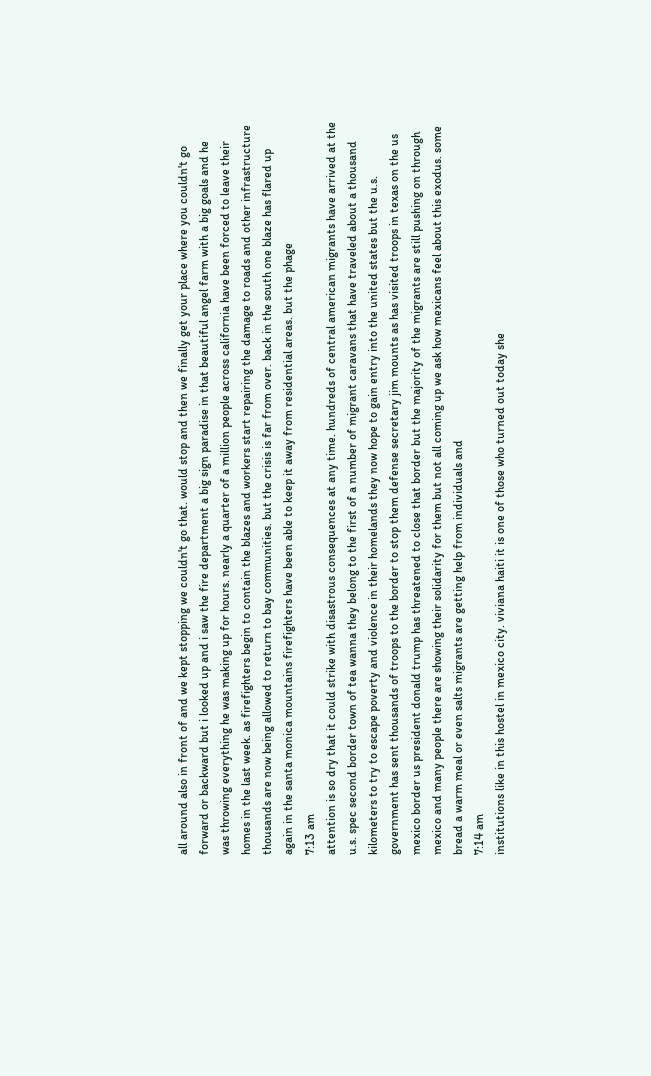all around also in front of and we kept stopping we couldn't go that. would stop and then we finally get your place where you couldn't go forward or backward but i looked up and i saw the fire department a big sign paradise in that beautiful angel farm with a big goals and he was throwing everything he was making up for hours. nearly a quarter of a million people across california have been forced to leave their homes in the last week. as firefighters begin to contain the blazes and workers start repairing the damage to roads and other infrastructure thousands are now being allowed to return to bay communities. but the crisis is far from over. back in the south one blaze has flared up again in the santa monica mountains firefighters have been able to keep it away from residential areas. but the phage
7:13 am
attention is so dry that it could strike with disastrous consequences at any time. hundreds of central american migrants have arrived at the u.s. spec second border town of tea wanna they belong to the first of a number of migrant caravans that have traveled about a thousand kilometers to try to escape poverty and violence in their homelands they now hope to gain entry into the united states but the u.s. government has sent thousands of troops to the border to stop them defense secretary jim mounts as has visited troops in texas on the us mexico border us president donald trump has threatened to close that border but the majority of the migrants are still pushing on through mexico and many people there are showing their solidarity for them but not all coming up we ask how mexicans feel about this exodus. some bread a warm meal or even salts migrants are getting help from individuals and
7:14 am
institutions like in this hostel in mexico city. viviana haiti it is one of those who turned out today she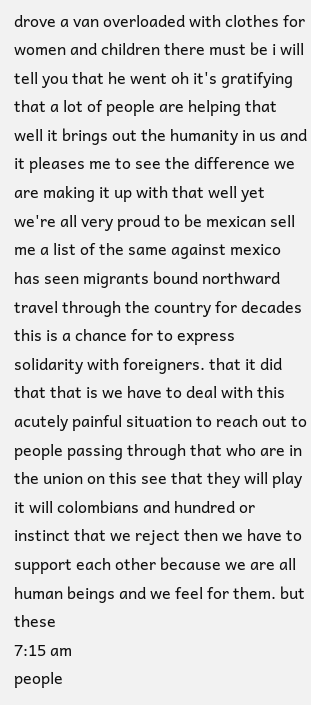drove a van overloaded with clothes for women and children there must be i will tell you that he went oh it's gratifying that a lot of people are helping that well it brings out the humanity in us and it pleases me to see the difference we are making it up with that well yet we're all very proud to be mexican sell me a list of the same against mexico has seen migrants bound northward travel through the country for decades this is a chance for to express solidarity with foreigners. that it did that that is we have to deal with this acutely painful situation to reach out to people passing through that who are in the union on this see that they will play it will colombians and hundred or instinct that we reject then we have to support each other because we are all human beings and we feel for them. but these
7:15 am
people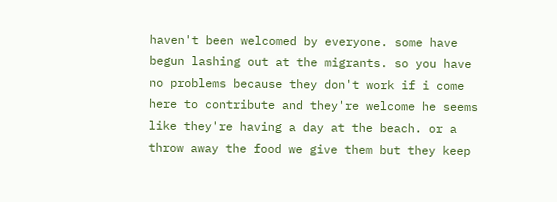haven't been welcomed by everyone. some have begun lashing out at the migrants. so you have no problems because they don't work if i come here to contribute and they're welcome he seems like they're having a day at the beach. or a throw away the food we give them but they keep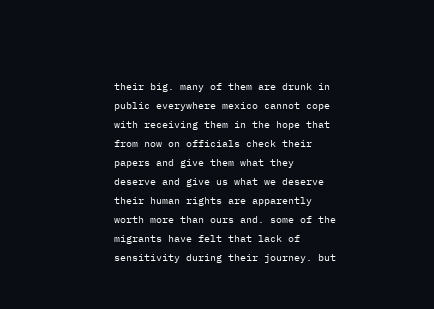their big. many of them are drunk in public everywhere mexico cannot cope with receiving them in the hope that from now on officials check their papers and give them what they deserve and give us what we deserve their human rights are apparently worth more than ours and. some of the migrants have felt that lack of sensitivity during their journey. but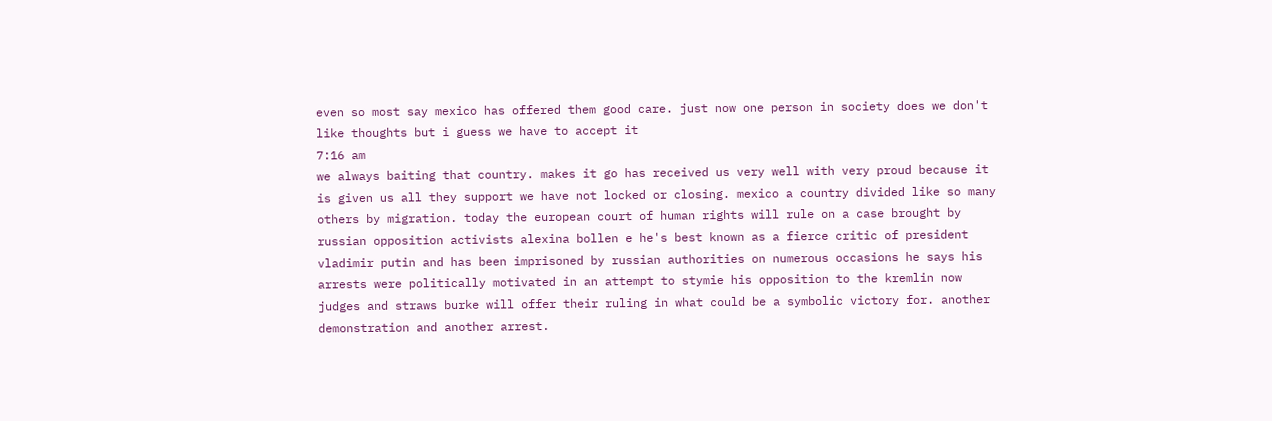even so most say mexico has offered them good care. just now one person in society does we don't like thoughts but i guess we have to accept it
7:16 am
we always baiting that country. makes it go has received us very well with very proud because it is given us all they support we have not locked or closing. mexico a country divided like so many others by migration. today the european court of human rights will rule on a case brought by russian opposition activists alexina bollen e he's best known as a fierce critic of president vladimir putin and has been imprisoned by russian authorities on numerous occasions he says his arrests were politically motivated in an attempt to stymie his opposition to the kremlin now judges and straws burke will offer their ruling in what could be a symbolic victory for. another demonstration and another arrest.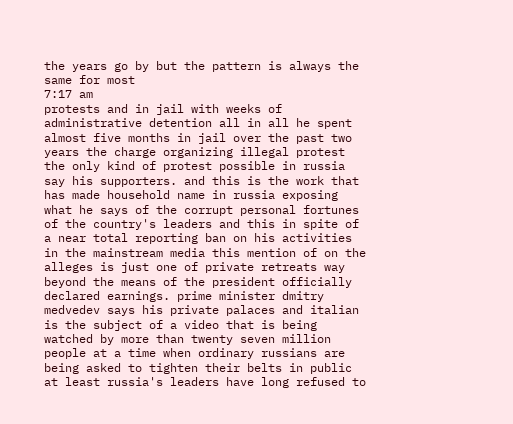the years go by but the pattern is always the same for most
7:17 am
protests and in jail with weeks of administrative detention all in all he spent almost five months in jail over the past two years the charge organizing illegal protest the only kind of protest possible in russia say his supporters. and this is the work that has made household name in russia exposing what he says of the corrupt personal fortunes of the country's leaders and this in spite of a near total reporting ban on his activities in the mainstream media this mention of on the alleges is just one of private retreats way beyond the means of the president officially declared earnings. prime minister dmitry medvedev says his private palaces and italian is the subject of a video that is being watched by more than twenty seven million people at a time when ordinary russians are being asked to tighten their belts in public at least russia's leaders have long refused to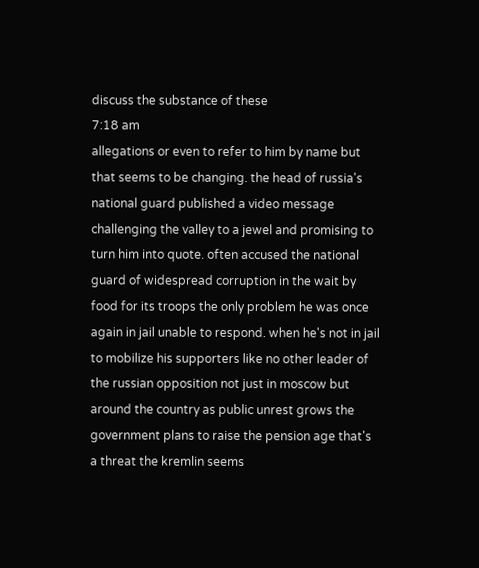discuss the substance of these
7:18 am
allegations or even to refer to him by name but that seems to be changing. the head of russia's national guard published a video message challenging the valley to a jewel and promising to turn him into quote. often accused the national guard of widespread corruption in the wait by food for its troops the only problem he was once again in jail unable to respond. when he's not in jail to mobilize his supporters like no other leader of the russian opposition not just in moscow but around the country as public unrest grows the government plans to raise the pension age that's a threat the kremlin seems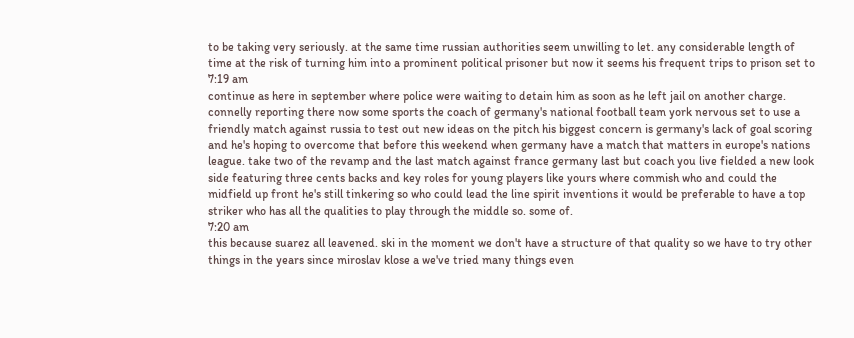to be taking very seriously. at the same time russian authorities seem unwilling to let. any considerable length of time at the risk of turning him into a prominent political prisoner but now it seems his frequent trips to prison set to
7:19 am
continue as here in september where police were waiting to detain him as soon as he left jail on another charge. connelly reporting there now some sports the coach of germany's national football team york nervous set to use a friendly match against russia to test out new ideas on the pitch his biggest concern is germany's lack of goal scoring and he's hoping to overcome that before this weekend when germany have a match that matters in europe's nations league. take two of the revamp and the last match against france germany last but coach you live fielded a new look side featuring three cents backs and key roles for young players like yours where commish who and could the midfield up front he's still tinkering so who could lead the line spirit inventions it would be preferable to have a top striker who has all the qualities to play through the middle so. some of.
7:20 am
this because suarez all leavened. ski in the moment we don't have a structure of that quality so we have to try other things in the years since miroslav klose a we've tried many things even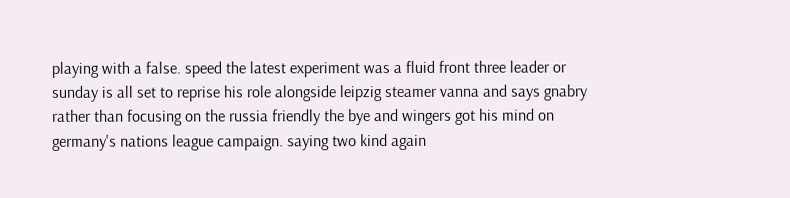playing with a false. speed the latest experiment was a fluid front three leader or sunday is all set to reprise his role alongside leipzig steamer vanna and says gnabry rather than focusing on the russia friendly the bye and wingers got his mind on germany's nations league campaign. saying two kind again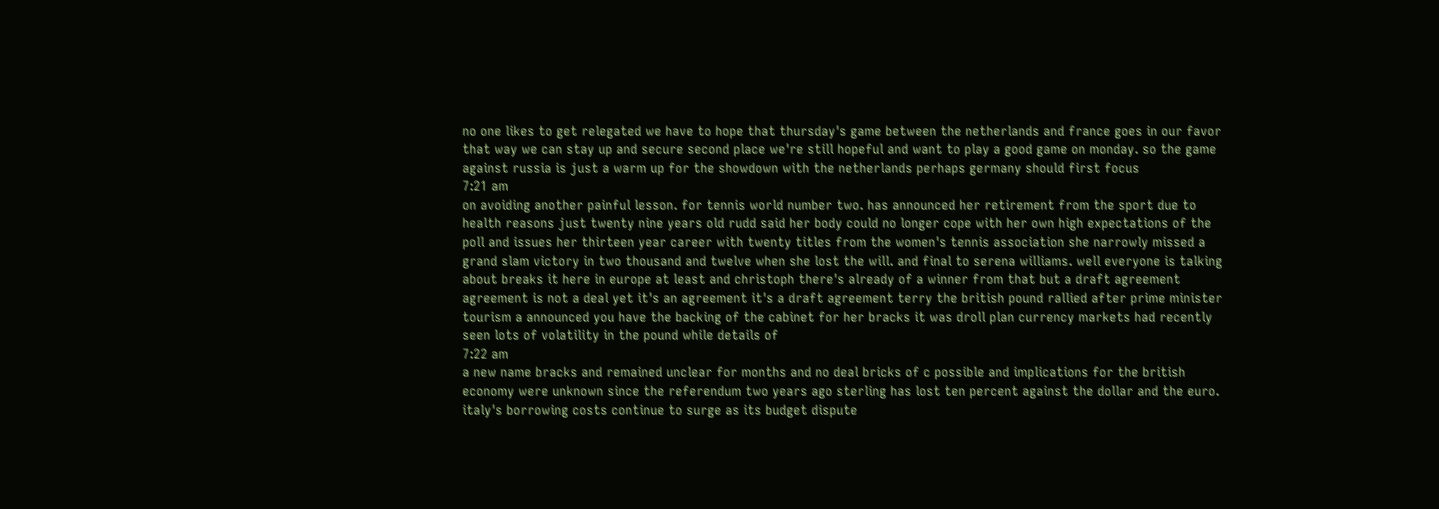no one likes to get relegated we have to hope that thursday's game between the netherlands and france goes in our favor that way we can stay up and secure second place we're still hopeful and want to play a good game on monday. so the game against russia is just a warm up for the showdown with the netherlands perhaps germany should first focus
7:21 am
on avoiding another painful lesson. for tennis world number two. has announced her retirement from the sport due to health reasons just twenty nine years old rudd said her body could no longer cope with her own high expectations of the poll and issues her thirteen year career with twenty titles from the women's tennis association she narrowly missed a grand slam victory in two thousand and twelve when she lost the will. and final to serena williams. well everyone is talking about breaks it here in europe at least and christoph there's already of a winner from that but a draft agreement agreement is not a deal yet it's an agreement it's a draft agreement terry the british pound rallied after prime minister tourism a announced you have the backing of the cabinet for her bracks it was droll plan currency markets had recently seen lots of volatility in the pound while details of
7:22 am
a new name bracks and remained unclear for months and no deal bricks of c possible and implications for the british economy were unknown since the referendum two years ago sterling has lost ten percent against the dollar and the euro. italy's borrowing costs continue to surge as its budget dispute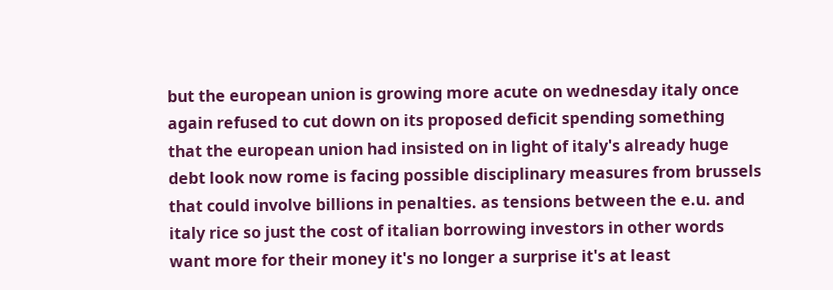but the european union is growing more acute on wednesday italy once again refused to cut down on its proposed deficit spending something that the european union had insisted on in light of italy's already huge debt look now rome is facing possible disciplinary measures from brussels that could involve billions in penalties. as tensions between the e.u. and italy rice so just the cost of italian borrowing investors in other words want more for their money it's no longer a surprise it's at least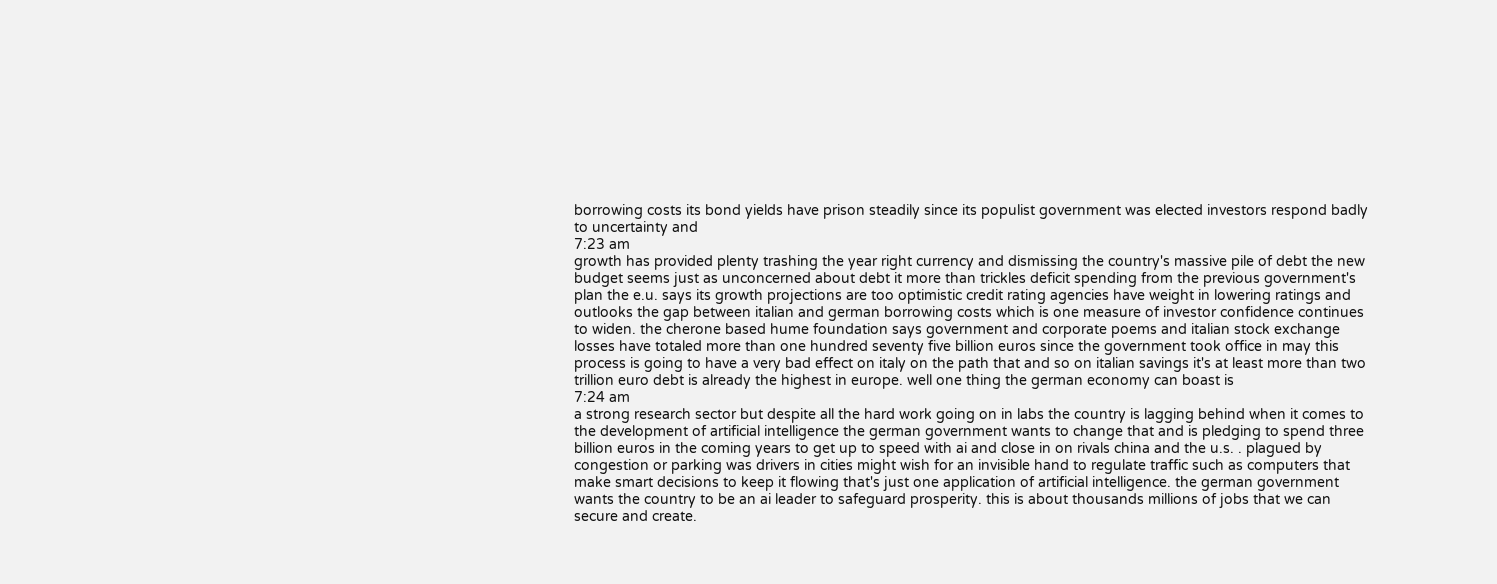borrowing costs its bond yields have prison steadily since its populist government was elected investors respond badly to uncertainty and
7:23 am
growth has provided plenty trashing the year right currency and dismissing the country's massive pile of debt the new budget seems just as unconcerned about debt it more than trickles deficit spending from the previous government's plan the e.u. says its growth projections are too optimistic credit rating agencies have weight in lowering ratings and outlooks the gap between italian and german borrowing costs which is one measure of investor confidence continues to widen. the cherone based hume foundation says government and corporate poems and italian stock exchange losses have totaled more than one hundred seventy five billion euros since the government took office in may this process is going to have a very bad effect on italy on the path that and so on italian savings it's at least more than two trillion euro debt is already the highest in europe. well one thing the german economy can boast is
7:24 am
a strong research sector but despite all the hard work going on in labs the country is lagging behind when it comes to the development of artificial intelligence the german government wants to change that and is pledging to spend three billion euros in the coming years to get up to speed with ai and close in on rivals china and the u.s. . plagued by congestion or parking was drivers in cities might wish for an invisible hand to regulate traffic such as computers that make smart decisions to keep it flowing that's just one application of artificial intelligence. the german government wants the country to be an ai leader to safeguard prosperity. this is about thousands millions of jobs that we can secure and create.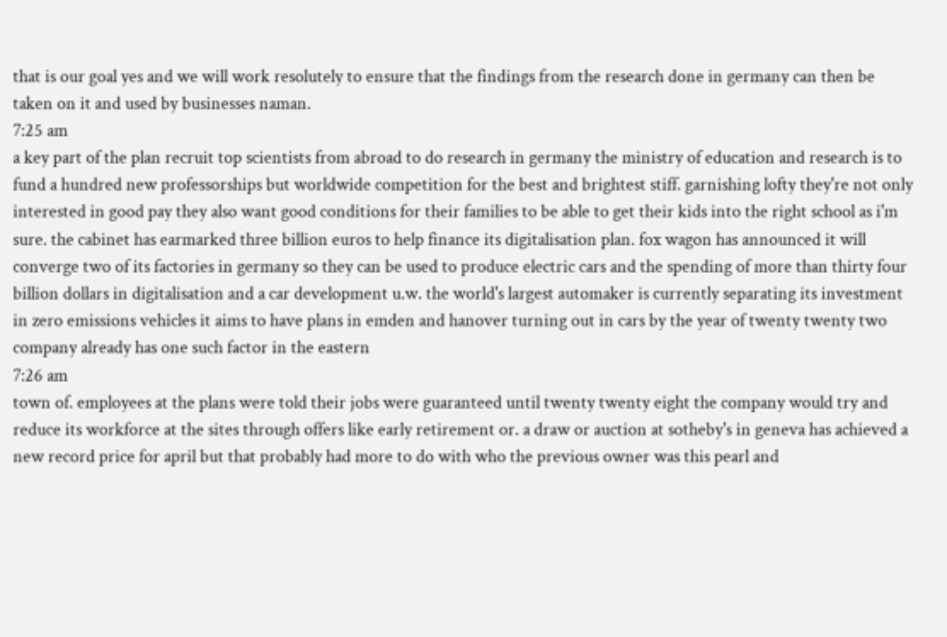that is our goal yes and we will work resolutely to ensure that the findings from the research done in germany can then be taken on it and used by businesses naman.
7:25 am
a key part of the plan recruit top scientists from abroad to do research in germany the ministry of education and research is to fund a hundred new professorships but worldwide competition for the best and brightest stiff. garnishing lofty they're not only interested in good pay they also want good conditions for their families to be able to get their kids into the right school as i'm sure. the cabinet has earmarked three billion euros to help finance its digitalisation plan. fox wagon has announced it will converge two of its factories in germany so they can be used to produce electric cars and the spending of more than thirty four billion dollars in digitalisation and a car development u.w. the world's largest automaker is currently separating its investment in zero emissions vehicles it aims to have plans in emden and hanover turning out in cars by the year of twenty twenty two company already has one such factor in the eastern
7:26 am
town of. employees at the plans were told their jobs were guaranteed until twenty twenty eight the company would try and reduce its workforce at the sites through offers like early retirement or. a draw or auction at sotheby's in geneva has achieved a new record price for april but that probably had more to do with who the previous owner was this pearl and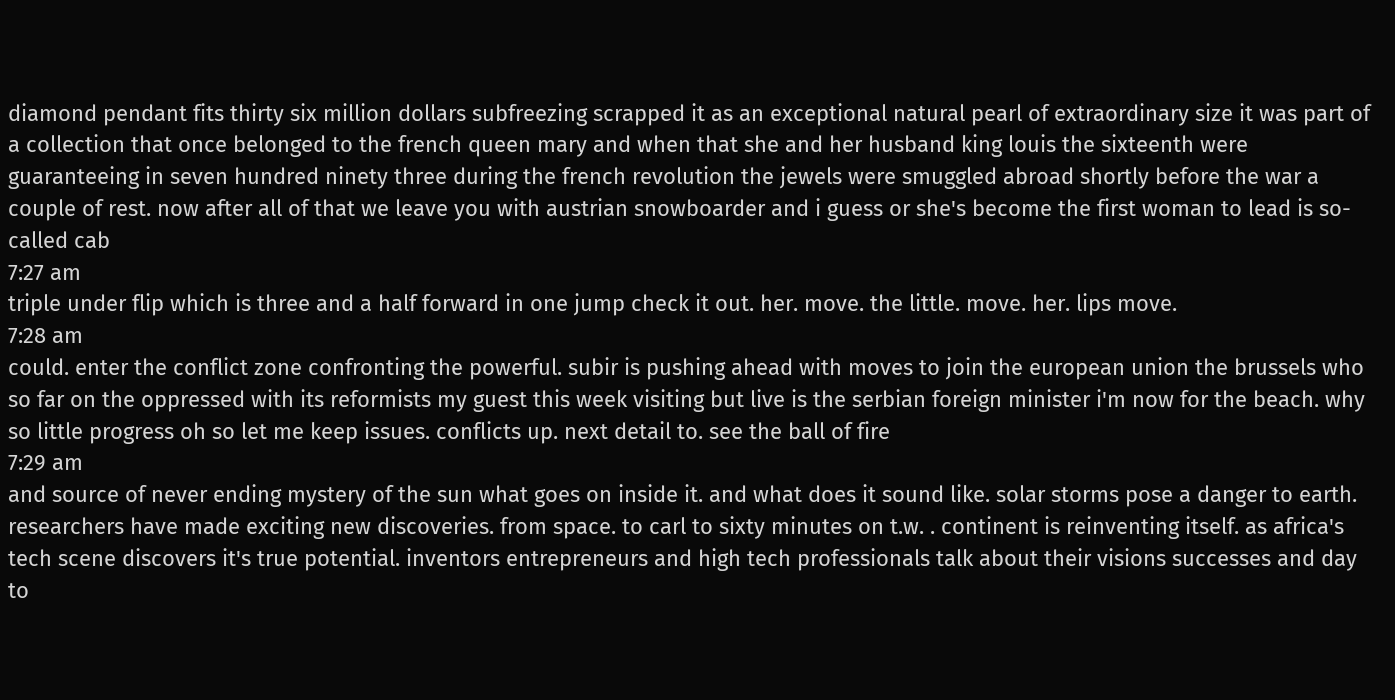diamond pendant fits thirty six million dollars subfreezing scrapped it as an exceptional natural pearl of extraordinary size it was part of a collection that once belonged to the french queen mary and when that she and her husband king louis the sixteenth were guaranteeing in seven hundred ninety three during the french revolution the jewels were smuggled abroad shortly before the war a couple of rest. now after all of that we leave you with austrian snowboarder and i guess or she's become the first woman to lead is so-called cab
7:27 am
triple under flip which is three and a half forward in one jump check it out. her. move. the little. move. her. lips move.
7:28 am
could. enter the conflict zone confronting the powerful. subir is pushing ahead with moves to join the european union the brussels who so far on the oppressed with its reformists my guest this week visiting but live is the serbian foreign minister i'm now for the beach. why so little progress oh so let me keep issues. conflicts up. next detail to. see the ball of fire
7:29 am
and source of never ending mystery of the sun what goes on inside it. and what does it sound like. solar storms pose a danger to earth. researchers have made exciting new discoveries. from space. to carl to sixty minutes on t.w. . continent is reinventing itself. as africa's tech scene discovers it's true potential. inventors entrepreneurs and high tech professionals talk about their visions successes and day to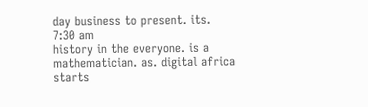day business to present. its.
7:30 am
history in the everyone. is a mathematician. as. digital africa starts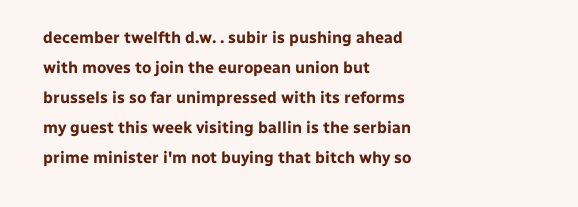december twelfth d.w. . subir is pushing ahead with moves to join the european union but brussels is so far unimpressed with its reforms my guest this week visiting ballin is the serbian prime minister i'm not buying that bitch why so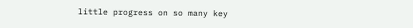little progress on so many key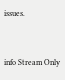issues.


info Stream Only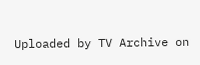Uploaded by TV Archive on